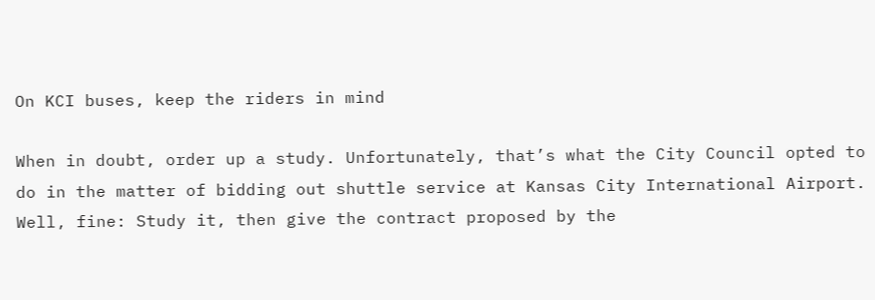On KCI buses, keep the riders in mind

When in doubt, order up a study. Unfortunately, that’s what the City Council opted to do in the matter of bidding out shuttle service at Kansas City International Airport. Well, fine: Study it, then give the contract proposed by the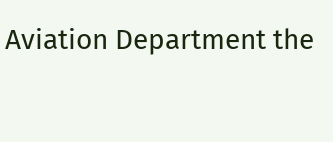Aviation Department the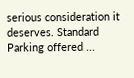serious consideration it deserves. Standard Parking offered ...